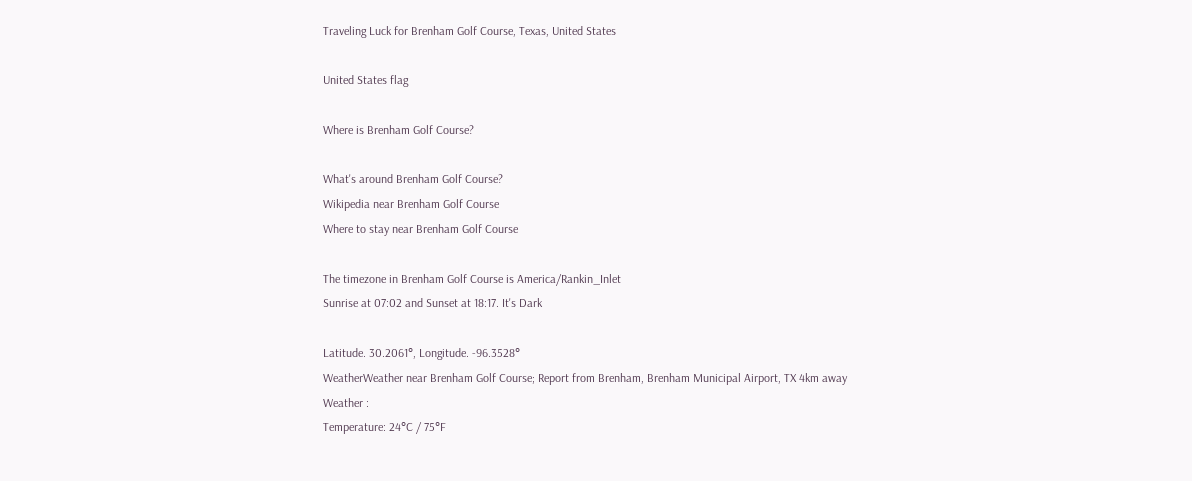Traveling Luck for Brenham Golf Course, Texas, United States

United States flag

Where is Brenham Golf Course?

What's around Brenham Golf Course?
Wikipedia near Brenham Golf Course
Where to stay near Brenham Golf Course

The timezone in Brenham Golf Course is America/Rankin_Inlet
Sunrise at 07:02 and Sunset at 18:17. It's Dark

Latitude. 30.2061°, Longitude. -96.3528°
WeatherWeather near Brenham Golf Course; Report from Brenham, Brenham Municipal Airport, TX 4km away
Weather :
Temperature: 24°C / 75°F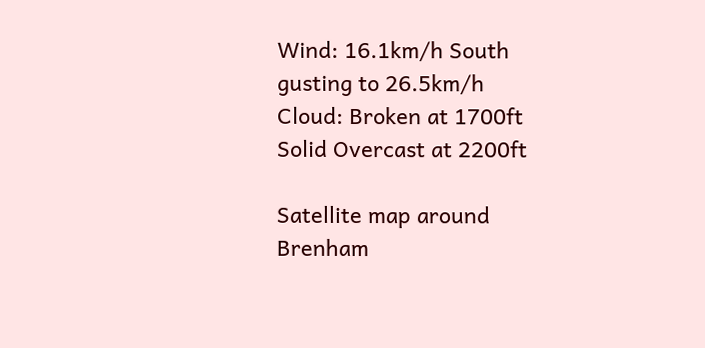Wind: 16.1km/h South gusting to 26.5km/h
Cloud: Broken at 1700ft Solid Overcast at 2200ft

Satellite map around Brenham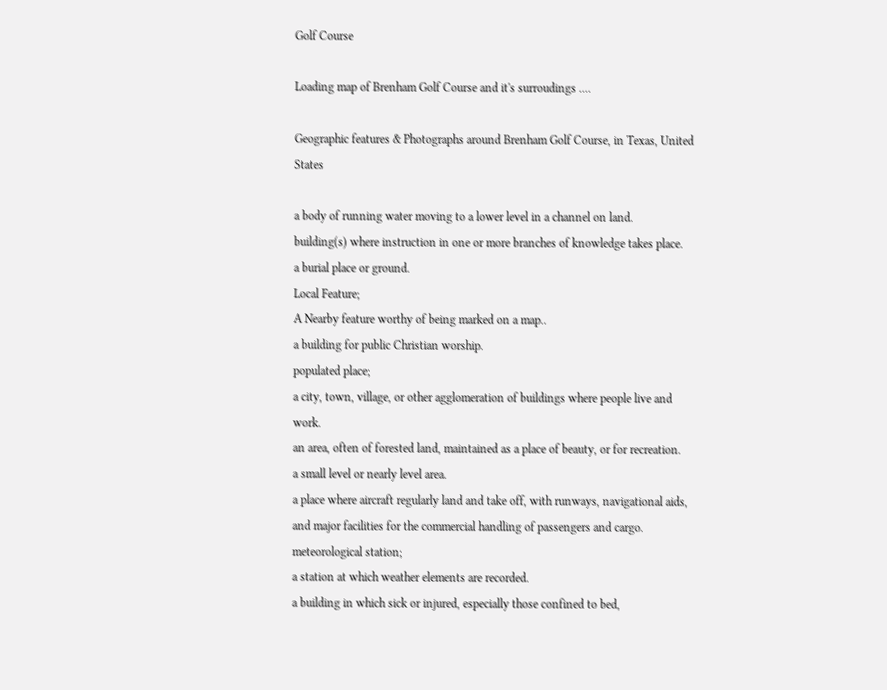Golf Course

Loading map of Brenham Golf Course and it's surroudings ....

Geographic features & Photographs around Brenham Golf Course, in Texas, United States

a body of running water moving to a lower level in a channel on land.
building(s) where instruction in one or more branches of knowledge takes place.
a burial place or ground.
Local Feature;
A Nearby feature worthy of being marked on a map..
a building for public Christian worship.
populated place;
a city, town, village, or other agglomeration of buildings where people live and work.
an area, often of forested land, maintained as a place of beauty, or for recreation.
a small level or nearly level area.
a place where aircraft regularly land and take off, with runways, navigational aids, and major facilities for the commercial handling of passengers and cargo.
meteorological station;
a station at which weather elements are recorded.
a building in which sick or injured, especially those confined to bed,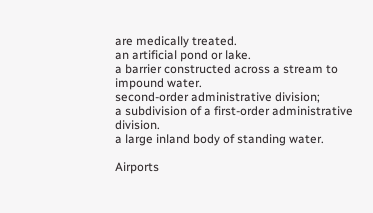are medically treated.
an artificial pond or lake.
a barrier constructed across a stream to impound water.
second-order administrative division;
a subdivision of a first-order administrative division.
a large inland body of standing water.

Airports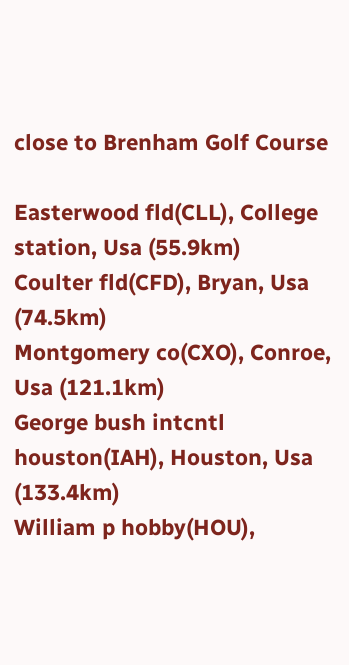close to Brenham Golf Course

Easterwood fld(CLL), College station, Usa (55.9km)
Coulter fld(CFD), Bryan, Usa (74.5km)
Montgomery co(CXO), Conroe, Usa (121.1km)
George bush intcntl houston(IAH), Houston, Usa (133.4km)
William p hobby(HOU),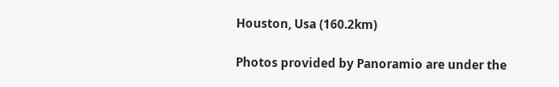Houston, Usa (160.2km)

Photos provided by Panoramio are under the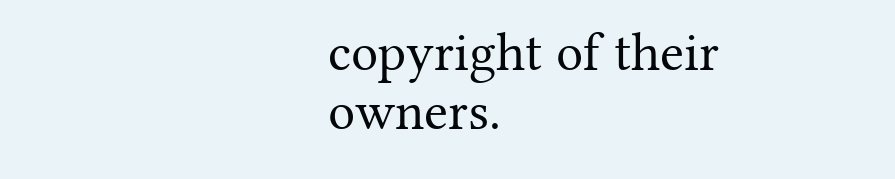copyright of their owners.